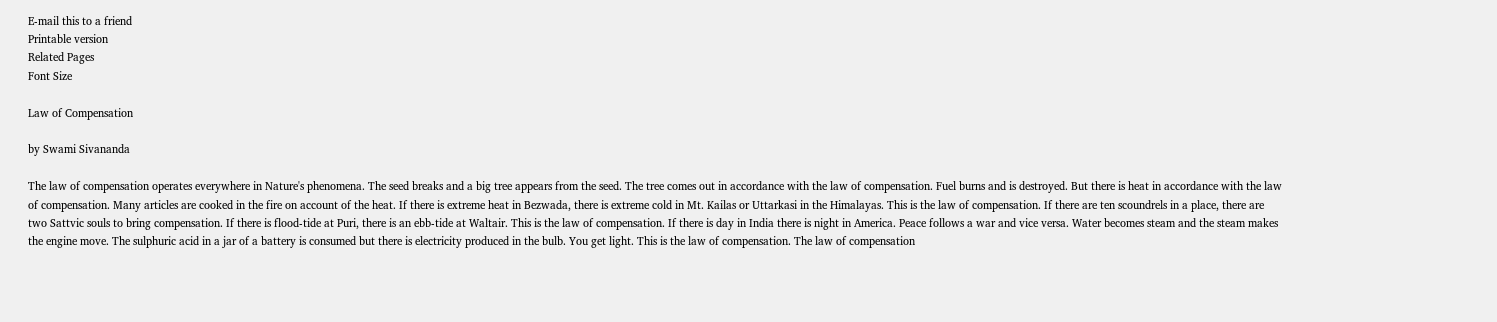E-mail this to a friend
Printable version
Related Pages
Font Size

Law of Compensation

by Swami Sivananda

The law of compensation operates everywhere in Nature's phenomena. The seed breaks and a big tree appears from the seed. The tree comes out in accordance with the law of compensation. Fuel burns and is destroyed. But there is heat in accordance with the law of compensation. Many articles are cooked in the fire on account of the heat. If there is extreme heat in Bezwada, there is extreme cold in Mt. Kailas or Uttarkasi in the Himalayas. This is the law of compensation. If there are ten scoundrels in a place, there are two Sattvic souls to bring compensation. If there is flood-tide at Puri, there is an ebb-tide at Waltair. This is the law of compensation. If there is day in India there is night in America. Peace follows a war and vice versa. Water becomes steam and the steam makes the engine move. The sulphuric acid in a jar of a battery is consumed but there is electricity produced in the bulb. You get light. This is the law of compensation. The law of compensation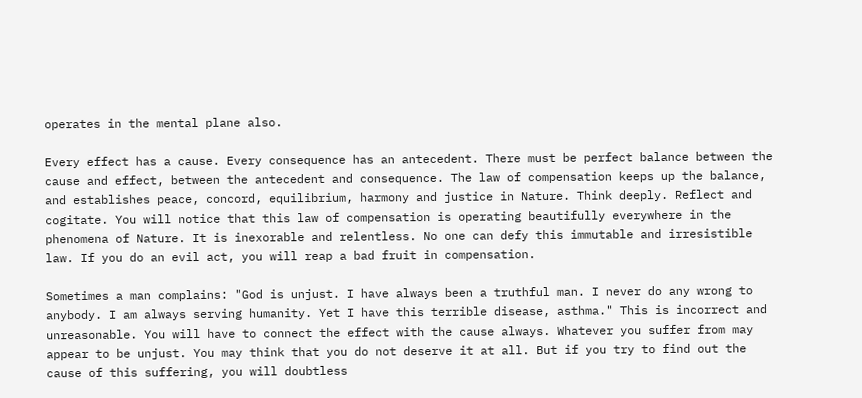operates in the mental plane also.

Every effect has a cause. Every consequence has an antecedent. There must be perfect balance between the cause and effect, between the antecedent and consequence. The law of compensation keeps up the balance, and establishes peace, concord, equilibrium, harmony and justice in Nature. Think deeply. Reflect and cogitate. You will notice that this law of compensation is operating beautifully everywhere in the phenomena of Nature. It is inexorable and relentless. No one can defy this immutable and irresistible law. If you do an evil act, you will reap a bad fruit in compensation.

Sometimes a man complains: "God is unjust. I have always been a truthful man. I never do any wrong to anybody. I am always serving humanity. Yet I have this terrible disease, asthma." This is incorrect and unreasonable. You will have to connect the effect with the cause always. Whatever you suffer from may appear to be unjust. You may think that you do not deserve it at all. But if you try to find out the cause of this suffering, you will doubtless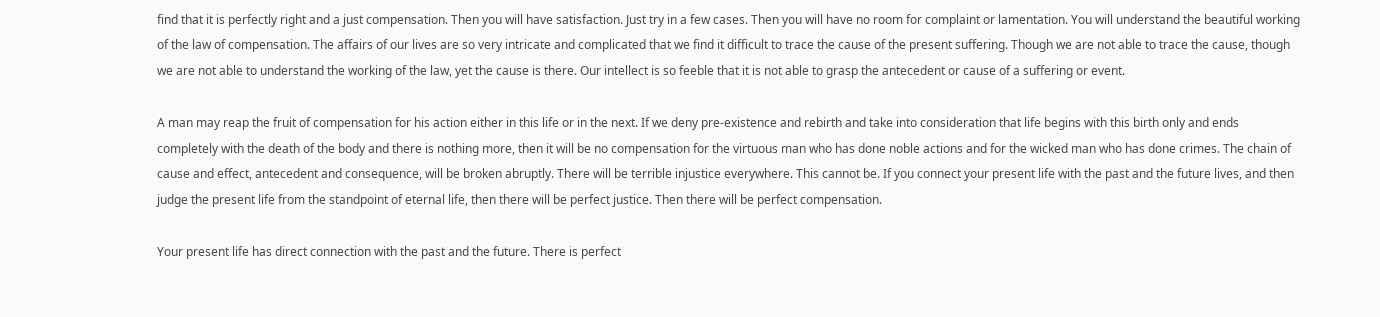find that it is perfectly right and a just compensation. Then you will have satisfaction. Just try in a few cases. Then you will have no room for complaint or lamentation. You will understand the beautiful working of the law of compensation. The affairs of our lives are so very intricate and complicated that we find it difficult to trace the cause of the present suffering. Though we are not able to trace the cause, though we are not able to understand the working of the law, yet the cause is there. Our intellect is so feeble that it is not able to grasp the antecedent or cause of a suffering or event.

A man may reap the fruit of compensation for his action either in this life or in the next. If we deny pre-existence and rebirth and take into consideration that life begins with this birth only and ends completely with the death of the body and there is nothing more, then it will be no compensation for the virtuous man who has done noble actions and for the wicked man who has done crimes. The chain of cause and effect, antecedent and consequence, will be broken abruptly. There will be terrible injustice everywhere. This cannot be. If you connect your present life with the past and the future lives, and then judge the present life from the standpoint of eternal life, then there will be perfect justice. Then there will be perfect compensation.

Your present life has direct connection with the past and the future. There is perfect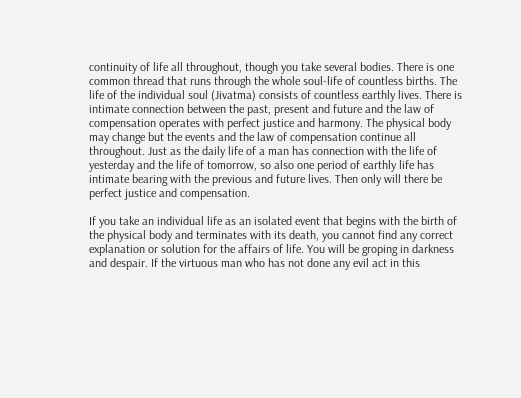continuity of life all throughout, though you take several bodies. There is one common thread that runs through the whole soul-life of countless births. The life of the individual soul (Jivatma) consists of countless earthly lives. There is intimate connection between the past, present and future and the law of compensation operates with perfect justice and harmony. The physical body may change but the events and the law of compensation continue all throughout. Just as the daily life of a man has connection with the life of yesterday and the life of tomorrow, so also one period of earthly life has intimate bearing with the previous and future lives. Then only will there be perfect justice and compensation.

If you take an individual life as an isolated event that begins with the birth of the physical body and terminates with its death, you cannot find any correct explanation or solution for the affairs of life. You will be groping in darkness and despair. If the virtuous man who has not done any evil act in this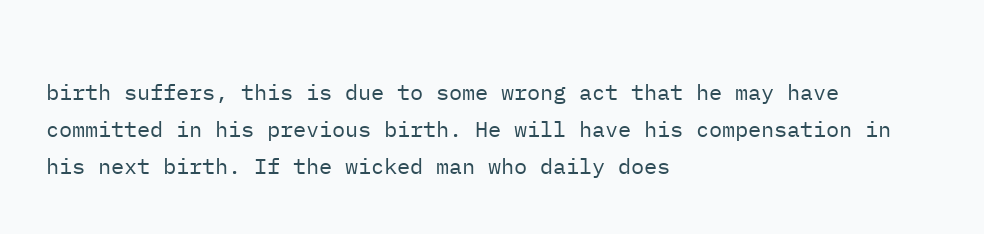birth suffers, this is due to some wrong act that he may have committed in his previous birth. He will have his compensation in his next birth. If the wicked man who daily does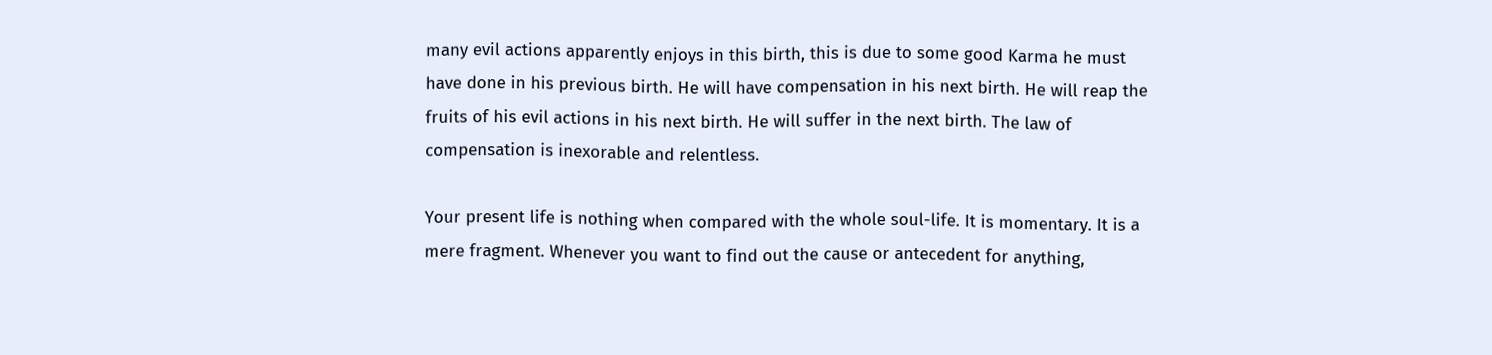many evil actions apparently enjoys in this birth, this is due to some good Karma he must have done in his previous birth. He will have compensation in his next birth. He will reap the fruits of his evil actions in his next birth. He will suffer in the next birth. The law of compensation is inexorable and relentless.

Your present life is nothing when compared with the whole soul-life. It is momentary. It is a mere fragment. Whenever you want to find out the cause or antecedent for anything,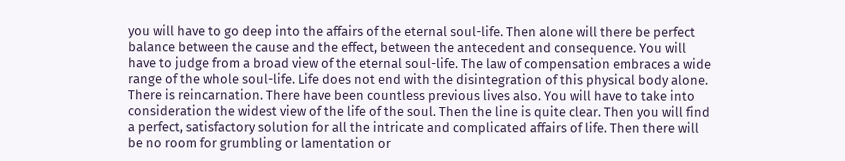you will have to go deep into the affairs of the eternal soul-life. Then alone will there be perfect balance between the cause and the effect, between the antecedent and consequence. You will have to judge from a broad view of the eternal soul-life. The law of compensation embraces a wide range of the whole soul-life. Life does not end with the disintegration of this physical body alone. There is reincarnation. There have been countless previous lives also. You will have to take into consideration the widest view of the life of the soul. Then the line is quite clear. Then you will find a perfect, satisfactory solution for all the intricate and complicated affairs of life. Then there will be no room for grumbling or lamentation or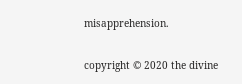misapprehension.

copyright © 2020 the divine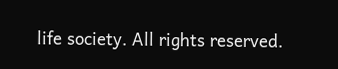life society. All rights reserved.